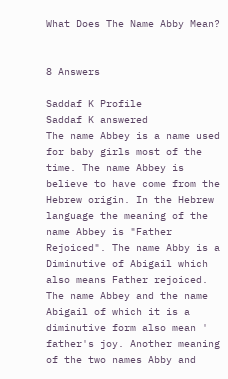What Does The Name Abby Mean?


8 Answers

Saddaf K Profile
Saddaf K answered
The name Abbey is a name used for baby girls most of the time. The name Abbey is believe to have come from the Hebrew origin. In the Hebrew language the meaning of the name Abbey is "Father Rejoiced". The name Abby is a Diminutive of Abigail which also means Father rejoiced. The name Abbey and the name Abigail of which it is a diminutive form also mean ' father's joy. Another meaning of the two names Abby and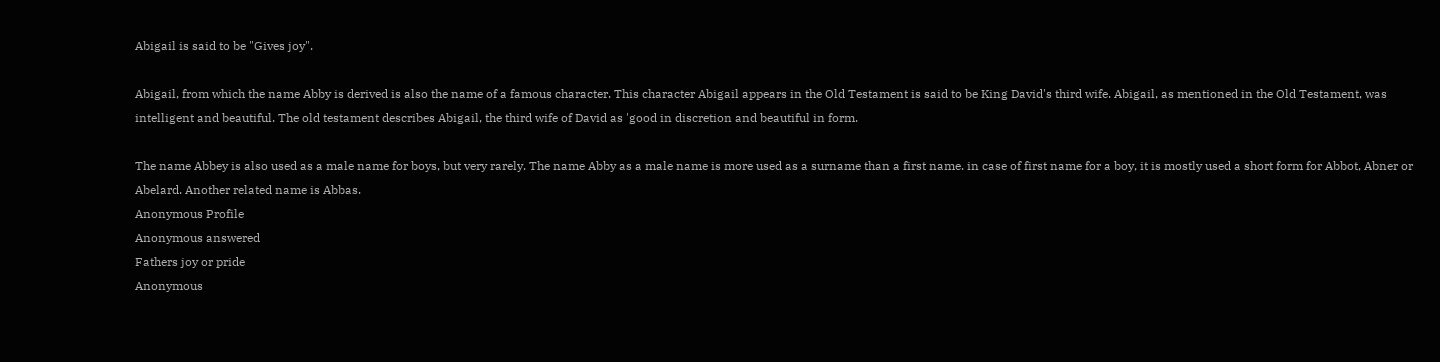Abigail is said to be "Gives joy".

Abigail, from which the name Abby is derived is also the name of a famous character. This character Abigail appears in the Old Testament is said to be King David's third wife. Abigail, as mentioned in the Old Testament, was intelligent and beautiful. The old testament describes Abigail, the third wife of David as 'good in discretion and beautiful in form.

The name Abbey is also used as a male name for boys, but very rarely. The name Abby as a male name is more used as a surname than a first name. in case of first name for a boy, it is mostly used a short form for Abbot, Abner or Abelard. Another related name is Abbas.
Anonymous Profile
Anonymous answered
Fathers joy or pride
Anonymous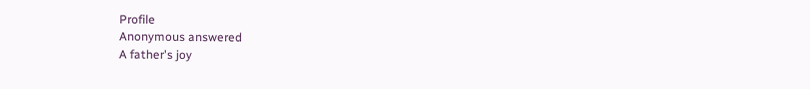Profile
Anonymous answered
A father's joy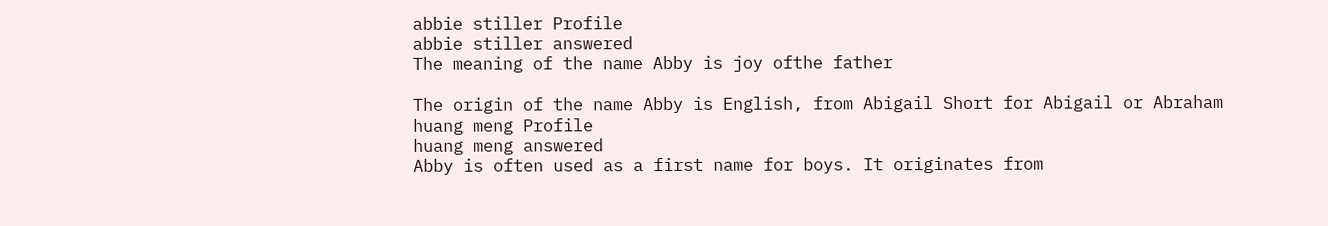abbie stiller Profile
abbie stiller answered
The meaning of the name Abby is joy ofthe father

The origin of the name Abby is English, from Abigail Short for Abigail or Abraham
huang meng Profile
huang meng answered
Abby is often used as a first name for boys. It originates from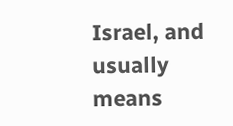Israel, and usually means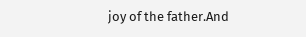joy of the father.And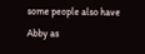some people also have Abby as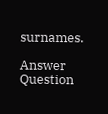surnames.

Answer Question